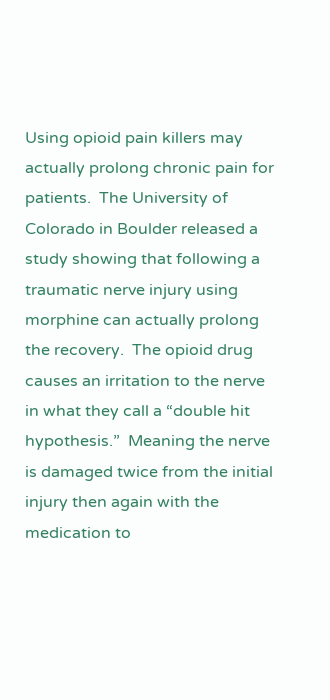Using opioid pain killers may actually prolong chronic pain for patients.  The University of Colorado in Boulder released a study showing that following a traumatic nerve injury using morphine can actually prolong the recovery.  The opioid drug causes an irritation to the nerve in what they call a “double hit hypothesis.”  Meaning the nerve is damaged twice from the initial injury then again with the medication to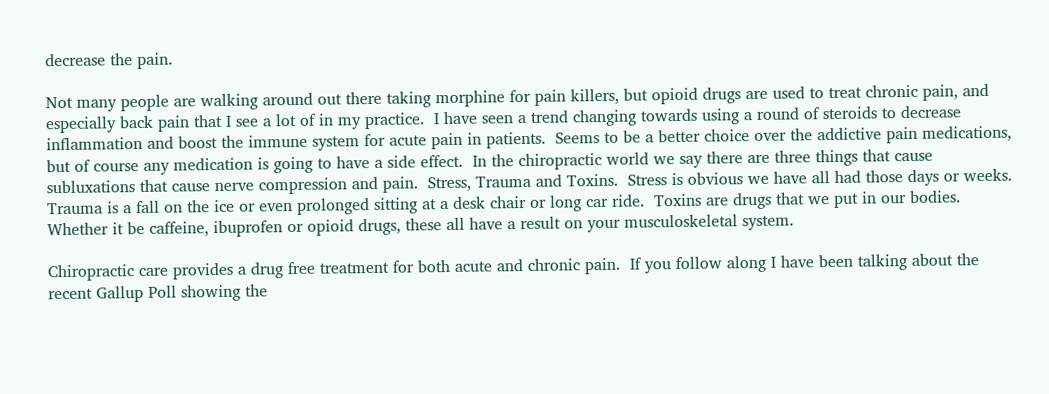decrease the pain.

Not many people are walking around out there taking morphine for pain killers, but opioid drugs are used to treat chronic pain, and especially back pain that I see a lot of in my practice.  I have seen a trend changing towards using a round of steroids to decrease inflammation and boost the immune system for acute pain in patients.  Seems to be a better choice over the addictive pain medications, but of course any medication is going to have a side effect.  In the chiropractic world we say there are three things that cause subluxations that cause nerve compression and pain.  Stress, Trauma and Toxins.  Stress is obvious we have all had those days or weeks.  Trauma is a fall on the ice or even prolonged sitting at a desk chair or long car ride.  Toxins are drugs that we put in our bodies.  Whether it be caffeine, ibuprofen or opioid drugs, these all have a result on your musculoskeletal system.

Chiropractic care provides a drug free treatment for both acute and chronic pain.  If you follow along I have been talking about the recent Gallup Poll showing the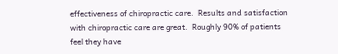effectiveness of chiropractic care.  Results and satisfaction with chiropractic care are great.  Roughly 90% of patients feel they have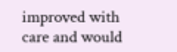improved with care and would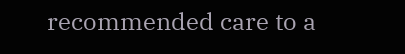recommended care to a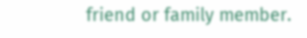friend or family member.